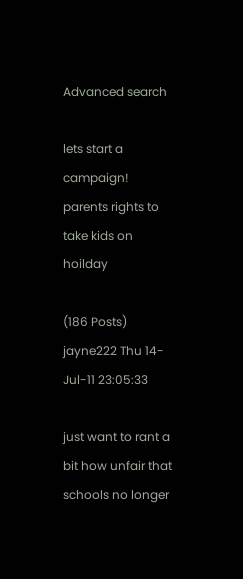Advanced search

lets start a campaign! parents rights to take kids on hoilday

(186 Posts)
jayne222 Thu 14-Jul-11 23:05:33

just want to rant a bit how unfair that schools no longer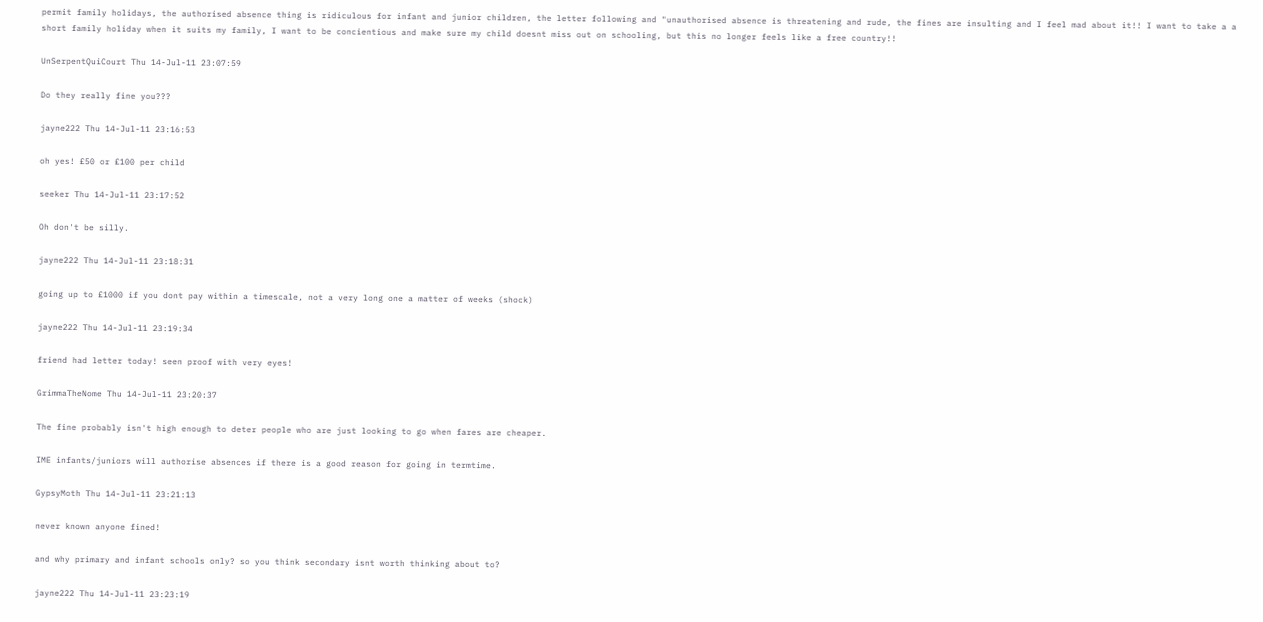permit family holidays, the authorised absence thing is ridiculous for infant and junior children, the letter following and "unauthorised absence is threatening and rude, the fines are insulting and I feel mad about it!! I want to take a a short family holiday when it suits my family, I want to be concientious and make sure my child doesnt miss out on schooling, but this no longer feels like a free country!!

UnSerpentQuiCourt Thu 14-Jul-11 23:07:59

Do they really fine you???

jayne222 Thu 14-Jul-11 23:16:53

oh yes! £50 or £100 per child

seeker Thu 14-Jul-11 23:17:52

Oh don't be silly.

jayne222 Thu 14-Jul-11 23:18:31

going up to £1000 if you dont pay within a timescale, not a very long one a matter of weeks (shock)

jayne222 Thu 14-Jul-11 23:19:34

friend had letter today! seen proof with very eyes!

GrimmaTheNome Thu 14-Jul-11 23:20:37

The fine probably isn't high enough to deter people who are just looking to go when fares are cheaper.

IME infants/juniors will authorise absences if there is a good reason for going in termtime.

GypsyMoth Thu 14-Jul-11 23:21:13

never known anyone fined!

and why primary and infant schools only? so you think secondary isnt worth thinking about to?

jayne222 Thu 14-Jul-11 23:23:19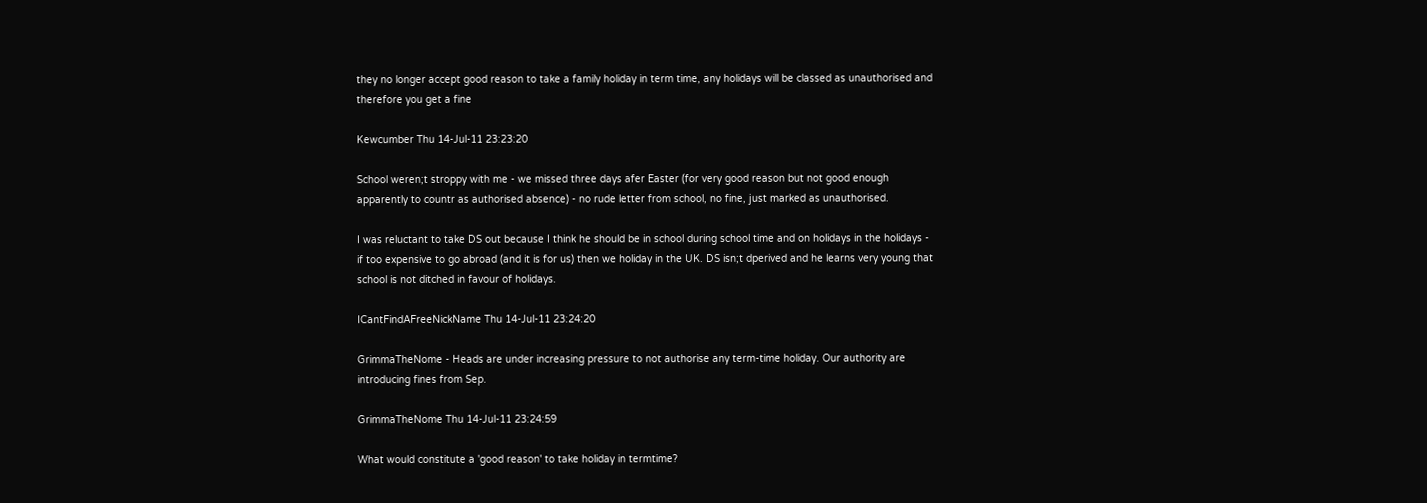they no longer accept good reason to take a family holiday in term time, any holidays will be classed as unauthorised and therefore you get a fine

Kewcumber Thu 14-Jul-11 23:23:20

School weren;t stroppy with me - we missed three days afer Easter (for very good reason but not good enough apparently to countr as authorised absence) - no rude letter from school, no fine, just marked as unauthorised.

I was reluctant to take DS out because I think he should be in school during school time and on holidays in the holidays - if too expensive to go abroad (and it is for us) then we holiday in the UK. DS isn;t dperived and he learns very young that school is not ditched in favour of holidays.

ICantFindAFreeNickName Thu 14-Jul-11 23:24:20

GrimmaTheNome - Heads are under increasing pressure to not authorise any term-time holiday. Our authority are introducing fines from Sep.

GrimmaTheNome Thu 14-Jul-11 23:24:59

What would constitute a 'good reason' to take holiday in termtime?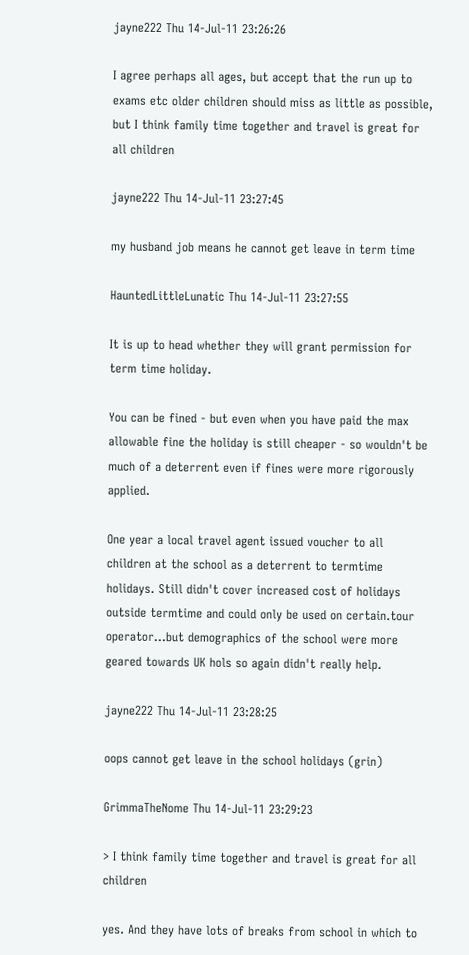jayne222 Thu 14-Jul-11 23:26:26

I agree perhaps all ages, but accept that the run up to exams etc older children should miss as little as possible, but I think family time together and travel is great for all children

jayne222 Thu 14-Jul-11 23:27:45

my husband job means he cannot get leave in term time

HauntedLittleLunatic Thu 14-Jul-11 23:27:55

It is up to head whether they will grant permission for term time holiday.

You can be fined - but even when you have paid the max allowable fine the holiday is still cheaper - so wouldn't be much of a deterrent even if fines were more rigorously applied.

One year a local travel agent issued voucher to all children at the school as a deterrent to termtime holidays. Still didn't cover increased cost of holidays outside termtime and could only be used on certain.tour operator...but demographics of the school were more geared towards UK hols so again didn't really help.

jayne222 Thu 14-Jul-11 23:28:25

oops cannot get leave in the school holidays (grin)

GrimmaTheNome Thu 14-Jul-11 23:29:23

> I think family time together and travel is great for all children

yes. And they have lots of breaks from school in which to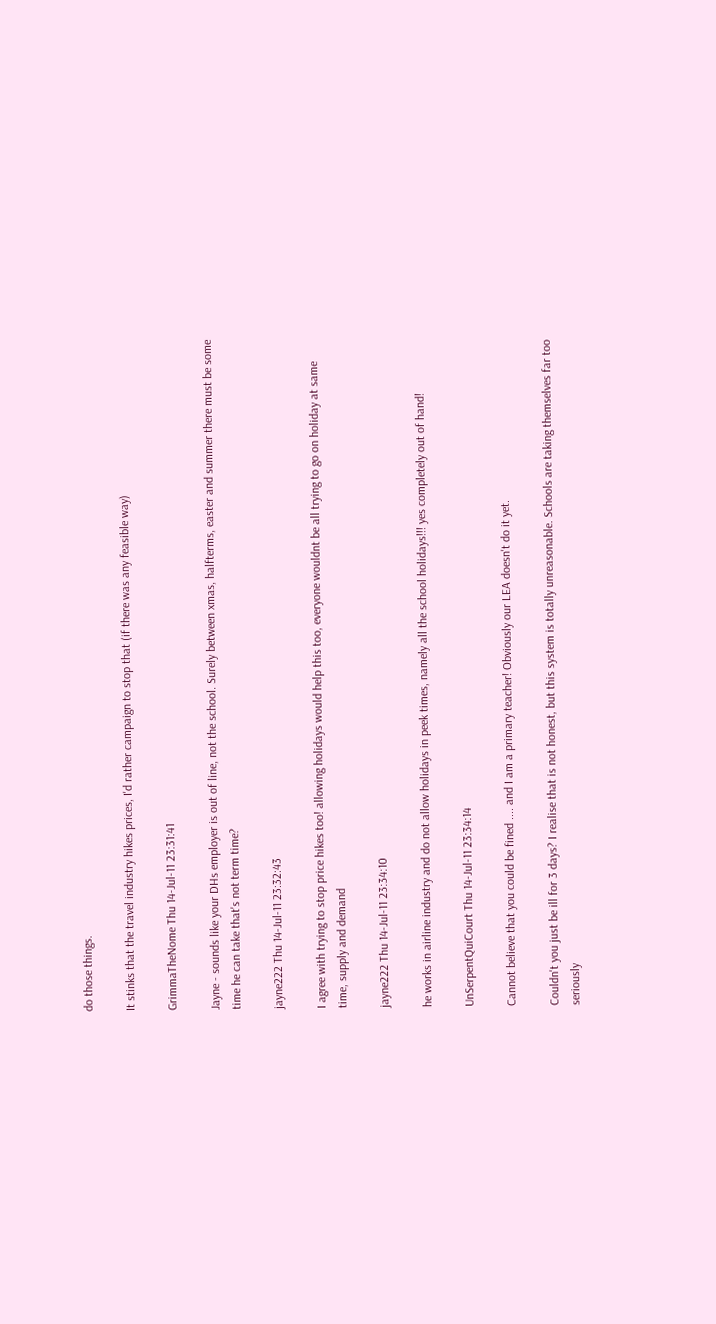do those things.

It stinks that the travel industry hikes prices, I'd rather campaign to stop that (if there was any feasible way)

GrimmaTheNome Thu 14-Jul-11 23:31:41

Jayne - sounds like your DHs employer is out of line, not the school. Surely between xmas, halfterms, easter and summer there must be some time he can take that's not term time?

jayne222 Thu 14-Jul-11 23:32:43

I agree with trying to stop price hikes too! allowing holidays would help this too, everyone wouldnt be all trying to go on holiday at same time, supply and demand

jayne222 Thu 14-Jul-11 23:34:10

he works in airline industry and do not allow holidays in peek times, namely all the school holidays!!! yes completely out of hand!

UnSerpentQuiCourt Thu 14-Jul-11 23:34:14

Cannot believe that you could be fined .... and I am a primary teacher! Obviously our LEA doesn't do it yet.

Couldn't you just be ill for 3 days? I realise that is not honest, but this system is totally unreasonable. Schools are taking themselves far too seriously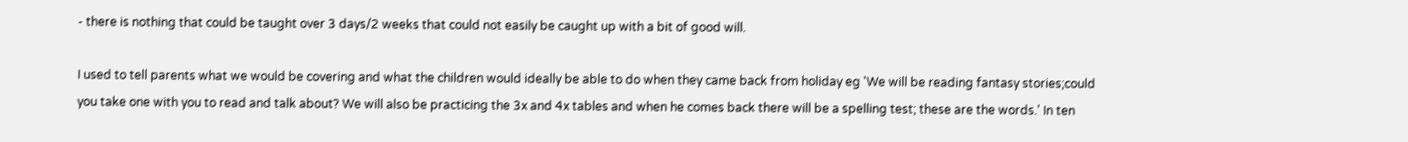- there is nothing that could be taught over 3 days/2 weeks that could not easily be caught up with a bit of good will.

I used to tell parents what we would be covering and what the children would ideally be able to do when they came back from holiday eg 'We will be reading fantasy stories;could you take one with you to read and talk about? We will also be practicing the 3x and 4x tables and when he comes back there will be a spelling test; these are the words.' In ten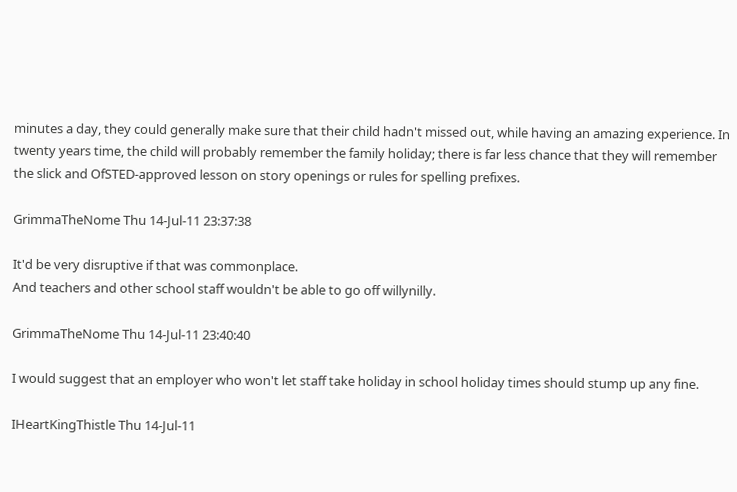minutes a day, they could generally make sure that their child hadn't missed out, while having an amazing experience. In twenty years time, the child will probably remember the family holiday; there is far less chance that they will remember the slick and OfSTED-approved lesson on story openings or rules for spelling prefixes.

GrimmaTheNome Thu 14-Jul-11 23:37:38

It'd be very disruptive if that was commonplace.
And teachers and other school staff wouldn't be able to go off willynilly.

GrimmaTheNome Thu 14-Jul-11 23:40:40

I would suggest that an employer who won't let staff take holiday in school holiday times should stump up any fine.

IHeartKingThistle Thu 14-Jul-11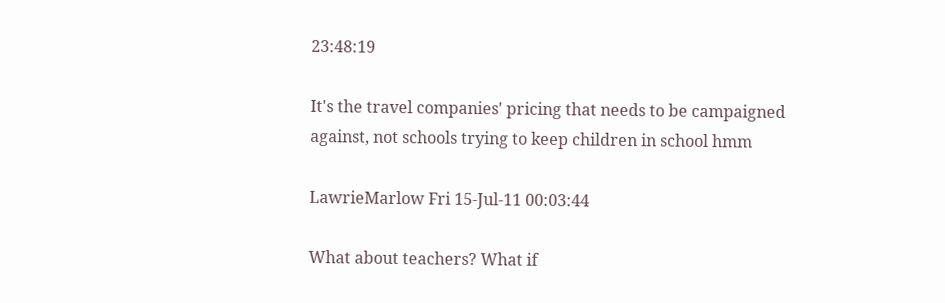23:48:19

It's the travel companies' pricing that needs to be campaigned against, not schools trying to keep children in school hmm

LawrieMarlow Fri 15-Jul-11 00:03:44

What about teachers? What if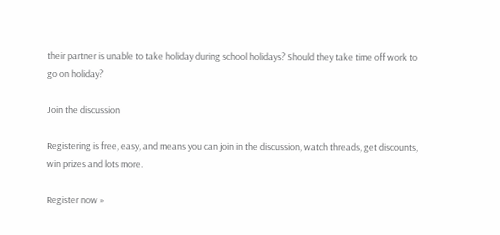their partner is unable to take holiday during school holidays? Should they take time off work to go on holiday?

Join the discussion

Registering is free, easy, and means you can join in the discussion, watch threads, get discounts, win prizes and lots more.

Register now »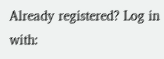Already registered? Log in with: